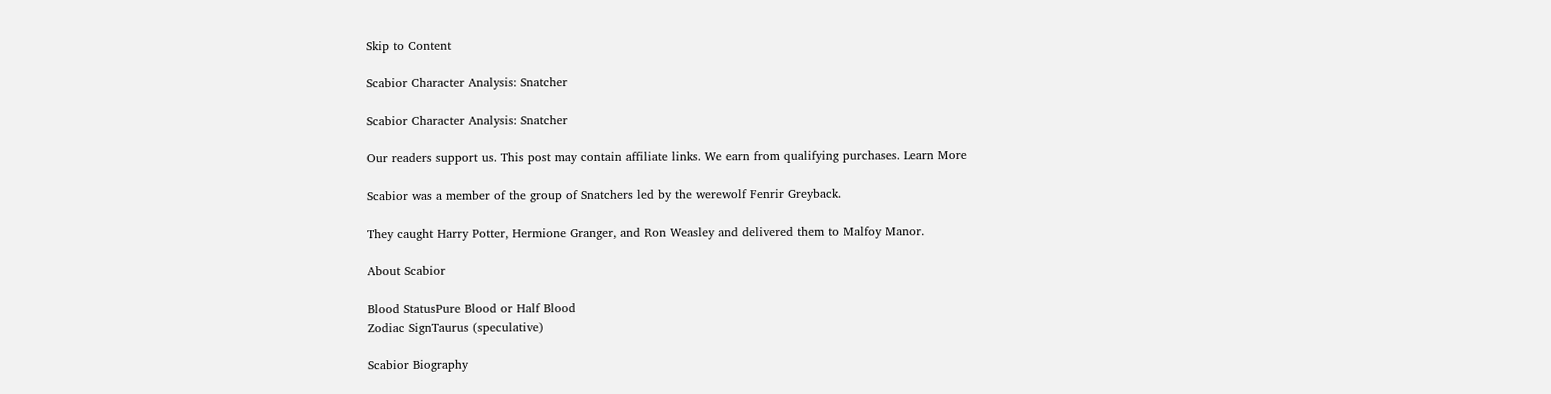Skip to Content

Scabior Character Analysis: Snatcher

Scabior Character Analysis: Snatcher

Our readers support us. This post may contain affiliate links. We earn from qualifying purchases. Learn More

Scabior was a member of the group of Snatchers led by the werewolf Fenrir Greyback.

They caught Harry Potter, Hermione Granger, and Ron Weasley and delivered them to Malfoy Manor.

About Scabior

Blood StatusPure Blood or Half Blood
Zodiac SignTaurus (speculative)

Scabior Biography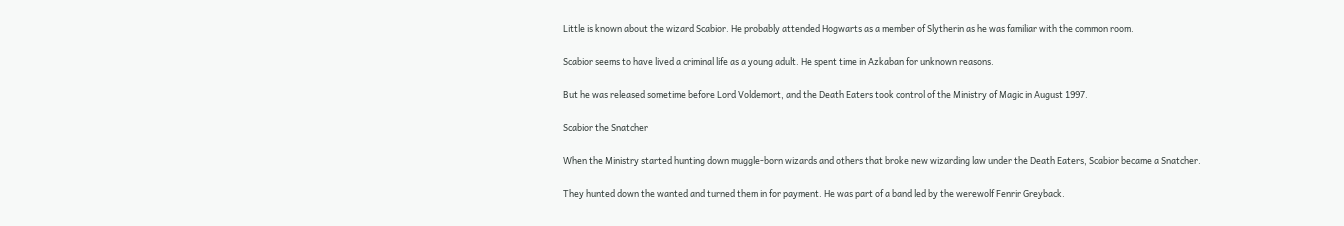Little is known about the wizard Scabior. He probably attended Hogwarts as a member of Slytherin as he was familiar with the common room.

Scabior seems to have lived a criminal life as a young adult. He spent time in Azkaban for unknown reasons.

But he was released sometime before Lord Voldemort, and the Death Eaters took control of the Ministry of Magic in August 1997.

Scabior the Snatcher

When the Ministry started hunting down muggle-born wizards and others that broke new wizarding law under the Death Eaters, Scabior became a Snatcher.

They hunted down the wanted and turned them in for payment. He was part of a band led by the werewolf Fenrir Greyback.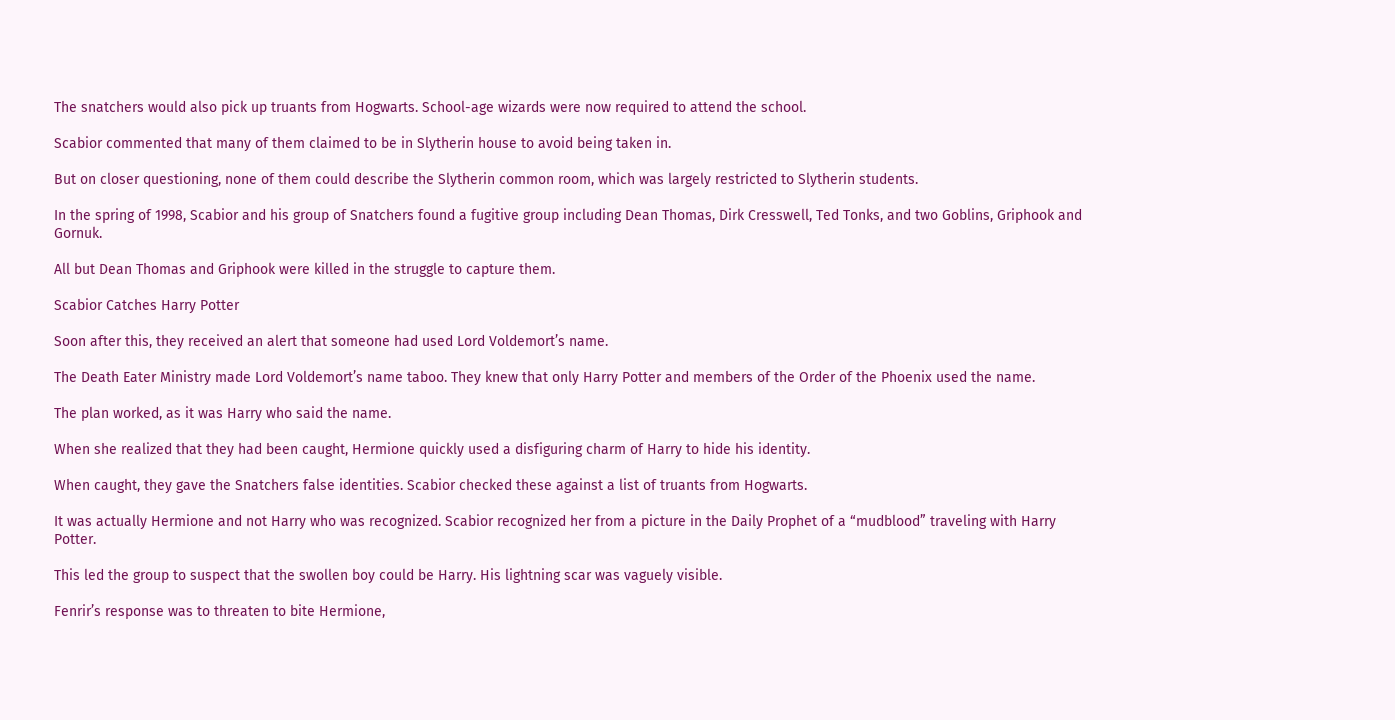The snatchers would also pick up truants from Hogwarts. School-age wizards were now required to attend the school.

Scabior commented that many of them claimed to be in Slytherin house to avoid being taken in.

But on closer questioning, none of them could describe the Slytherin common room, which was largely restricted to Slytherin students.

In the spring of 1998, Scabior and his group of Snatchers found a fugitive group including Dean Thomas, Dirk Cresswell, Ted Tonks, and two Goblins, Griphook and Gornuk.

All but Dean Thomas and Griphook were killed in the struggle to capture them.

Scabior Catches Harry Potter

Soon after this, they received an alert that someone had used Lord Voldemort’s name.

The Death Eater Ministry made Lord Voldemort’s name taboo. They knew that only Harry Potter and members of the Order of the Phoenix used the name.

The plan worked, as it was Harry who said the name.

When she realized that they had been caught, Hermione quickly used a disfiguring charm of Harry to hide his identity.

When caught, they gave the Snatchers false identities. Scabior checked these against a list of truants from Hogwarts.

It was actually Hermione and not Harry who was recognized. Scabior recognized her from a picture in the Daily Prophet of a “mudblood” traveling with Harry Potter.

This led the group to suspect that the swollen boy could be Harry. His lightning scar was vaguely visible.

Fenrir’s response was to threaten to bite Hermione,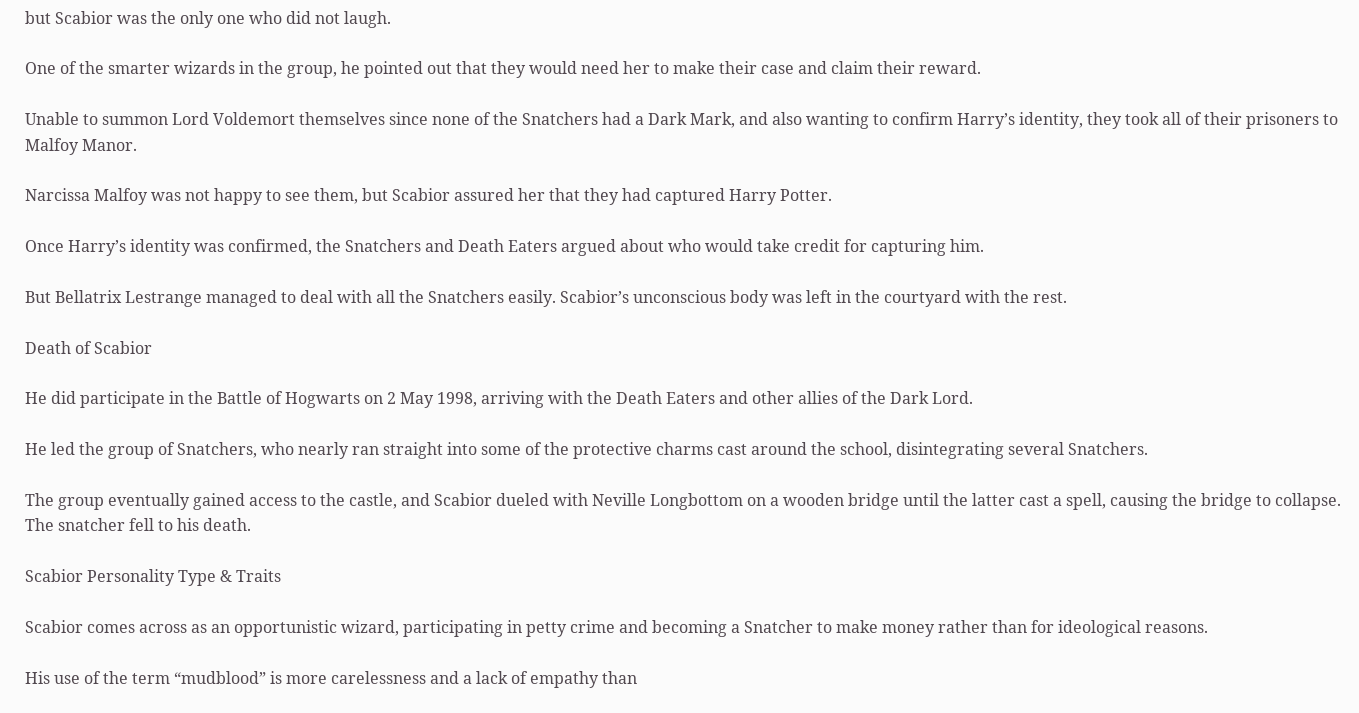but Scabior was the only one who did not laugh.

One of the smarter wizards in the group, he pointed out that they would need her to make their case and claim their reward.

Unable to summon Lord Voldemort themselves since none of the Snatchers had a Dark Mark, and also wanting to confirm Harry’s identity, they took all of their prisoners to Malfoy Manor.

Narcissa Malfoy was not happy to see them, but Scabior assured her that they had captured Harry Potter.

Once Harry’s identity was confirmed, the Snatchers and Death Eaters argued about who would take credit for capturing him.

But Bellatrix Lestrange managed to deal with all the Snatchers easily. Scabior’s unconscious body was left in the courtyard with the rest.

Death of Scabior

He did participate in the Battle of Hogwarts on 2 May 1998, arriving with the Death Eaters and other allies of the Dark Lord.

He led the group of Snatchers, who nearly ran straight into some of the protective charms cast around the school, disintegrating several Snatchers.

The group eventually gained access to the castle, and Scabior dueled with Neville Longbottom on a wooden bridge until the latter cast a spell, causing the bridge to collapse. The snatcher fell to his death.

Scabior Personality Type & Traits

Scabior comes across as an opportunistic wizard, participating in petty crime and becoming a Snatcher to make money rather than for ideological reasons.

His use of the term “mudblood” is more carelessness and a lack of empathy than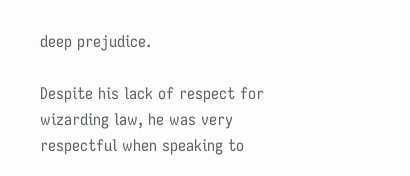deep prejudice.

Despite his lack of respect for wizarding law, he was very respectful when speaking to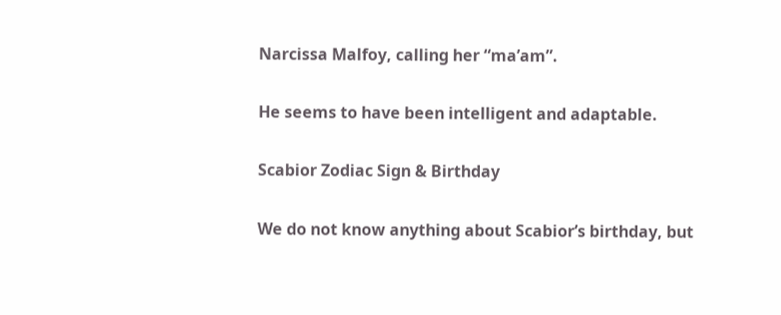Narcissa Malfoy, calling her “ma’am”.

He seems to have been intelligent and adaptable.

Scabior Zodiac Sign & Birthday

We do not know anything about Scabior’s birthday, but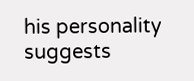his personality suggests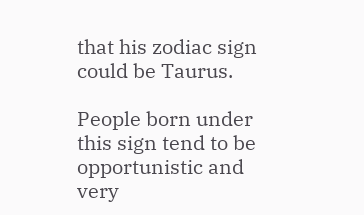that his zodiac sign could be Taurus.

People born under this sign tend to be opportunistic and very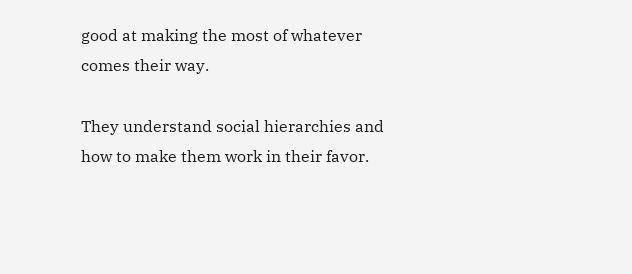good at making the most of whatever comes their way.

They understand social hierarchies and how to make them work in their favor.